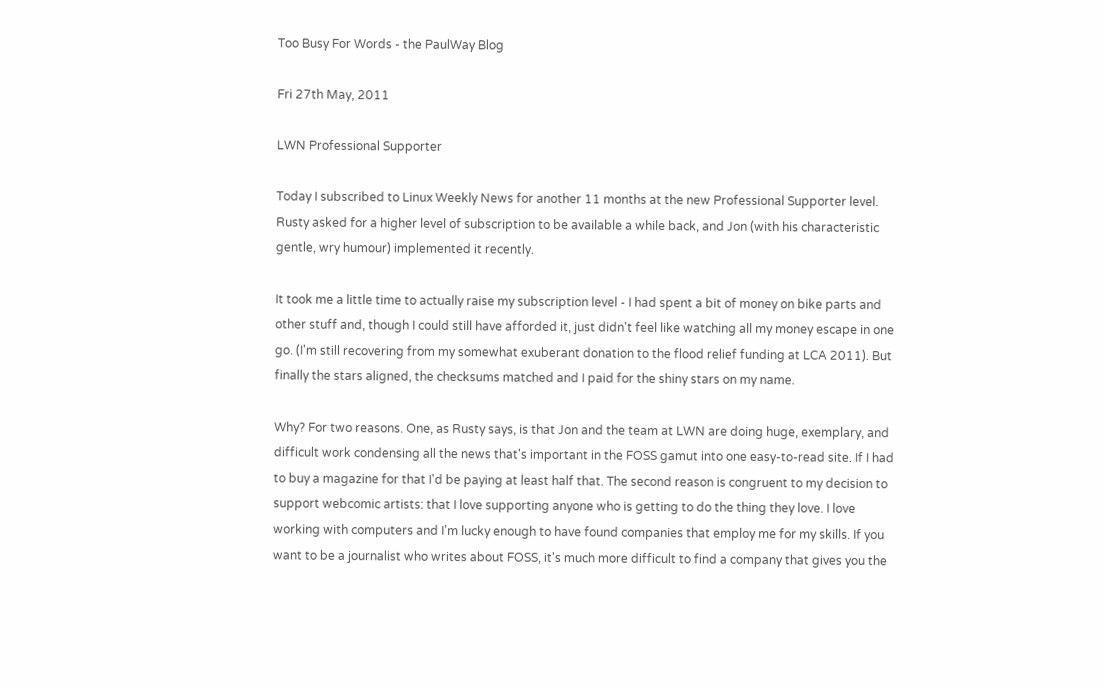Too Busy For Words - the PaulWay Blog

Fri 27th May, 2011

LWN Professional Supporter

Today I subscribed to Linux Weekly News for another 11 months at the new Professional Supporter level. Rusty asked for a higher level of subscription to be available a while back, and Jon (with his characteristic gentle, wry humour) implemented it recently.

It took me a little time to actually raise my subscription level - I had spent a bit of money on bike parts and other stuff and, though I could still have afforded it, just didn't feel like watching all my money escape in one go. (I'm still recovering from my somewhat exuberant donation to the flood relief funding at LCA 2011). But finally the stars aligned, the checksums matched and I paid for the shiny stars on my name.

Why? For two reasons. One, as Rusty says, is that Jon and the team at LWN are doing huge, exemplary, and difficult work condensing all the news that's important in the FOSS gamut into one easy-to-read site. If I had to buy a magazine for that I'd be paying at least half that. The second reason is congruent to my decision to support webcomic artists: that I love supporting anyone who is getting to do the thing they love. I love working with computers and I'm lucky enough to have found companies that employ me for my skills. If you want to be a journalist who writes about FOSS, it's much more difficult to find a company that gives you the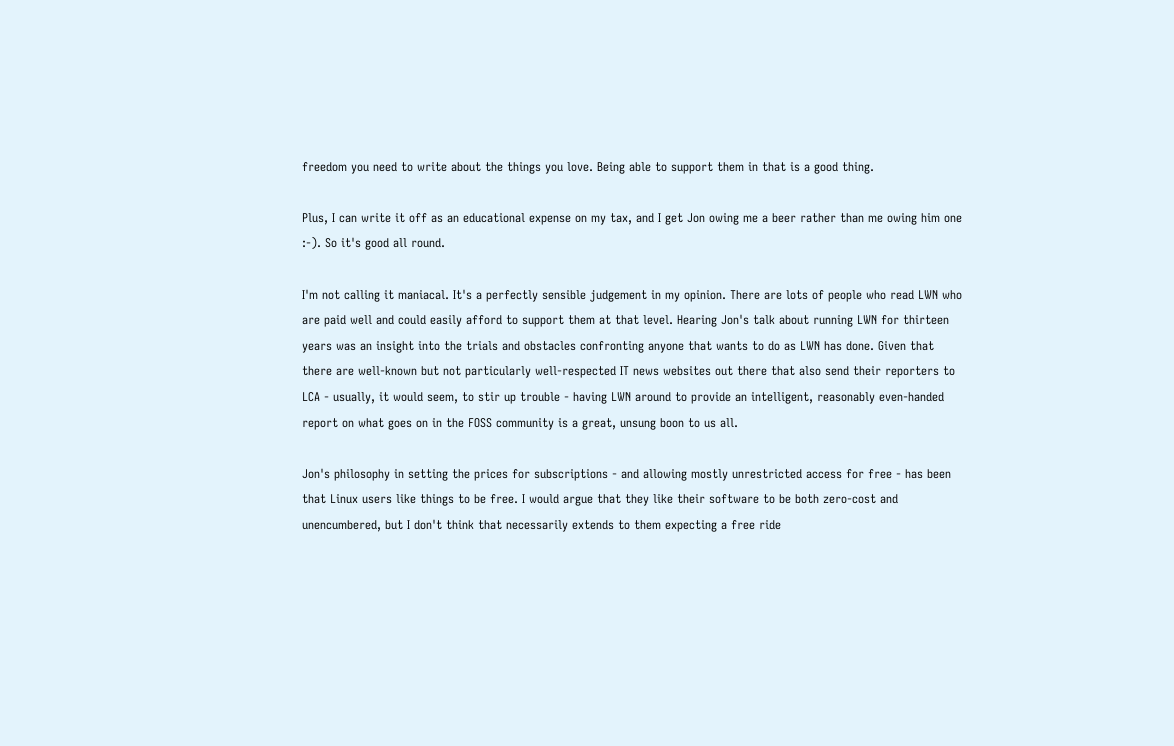freedom you need to write about the things you love. Being able to support them in that is a good thing.

Plus, I can write it off as an educational expense on my tax, and I get Jon owing me a beer rather than me owing him one :-). So it's good all round.

I'm not calling it maniacal. It's a perfectly sensible judgement in my opinion. There are lots of people who read LWN who are paid well and could easily afford to support them at that level. Hearing Jon's talk about running LWN for thirteen years was an insight into the trials and obstacles confronting anyone that wants to do as LWN has done. Given that there are well-known but not particularly well-respected IT news websites out there that also send their reporters to LCA - usually, it would seem, to stir up trouble - having LWN around to provide an intelligent, reasonably even-handed report on what goes on in the FOSS community is a great, unsung boon to us all.

Jon's philosophy in setting the prices for subscriptions - and allowing mostly unrestricted access for free - has been that Linux users like things to be free. I would argue that they like their software to be both zero-cost and unencumbered, but I don't think that necessarily extends to them expecting a free ride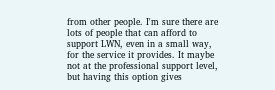from other people. I'm sure there are lots of people that can afford to support LWN, even in a small way, for the service it provides. It maybe not at the professional support level, but having this option gives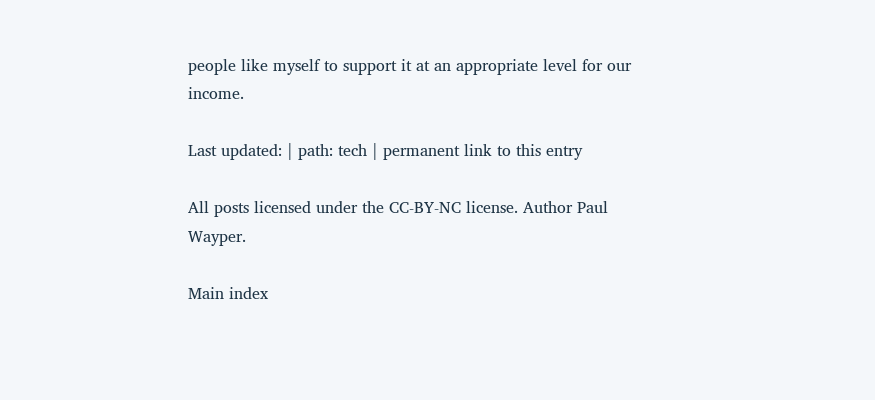people like myself to support it at an appropriate level for our income.

Last updated: | path: tech | permanent link to this entry

All posts licensed under the CC-BY-NC license. Author Paul Wayper.

Main index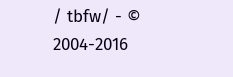/ tbfw/ - © 2004-2016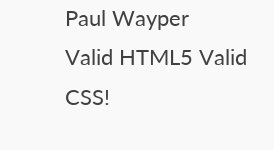Paul Wayper
Valid HTML5 Valid CSS!